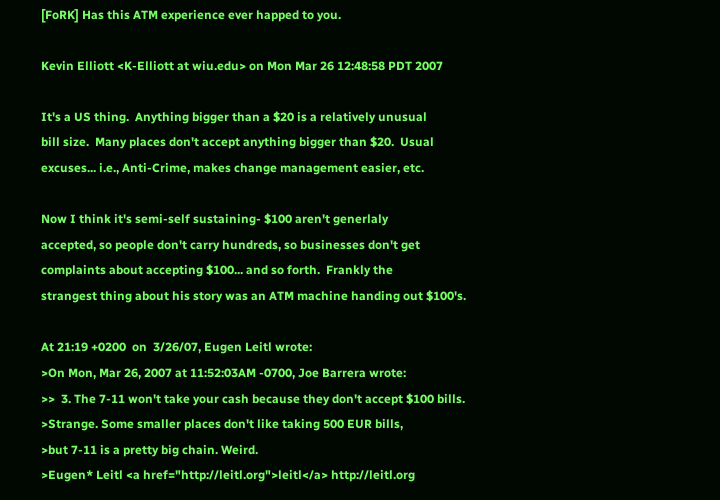[FoRK] Has this ATM experience ever happed to you.

Kevin Elliott <K-Elliott at wiu.edu> on Mon Mar 26 12:48:58 PDT 2007

It's a US thing.  Anything bigger than a $20 is a relatively unusual
bill size.  Many places don't accept anything bigger than $20.  Usual
excuses... i.e., Anti-Crime, makes change management easier, etc.

Now I think it's semi-self sustaining- $100 aren't generlaly
accepted, so people don't carry hundreds, so businesses don't get
complaints about accepting $100... and so forth.  Frankly the
strangest thing about his story was an ATM machine handing out $100's.

At 21:19 +0200  on  3/26/07, Eugen Leitl wrote:
>On Mon, Mar 26, 2007 at 11:52:03AM -0700, Joe Barrera wrote:
>>  3. The 7-11 won't take your cash because they don't accept $100 bills.
>Strange. Some smaller places don't like taking 500 EUR bills,
>but 7-11 is a pretty big chain. Weird.
>Eugen* Leitl <a href="http://leitl.org">leitl</a> http://leitl.org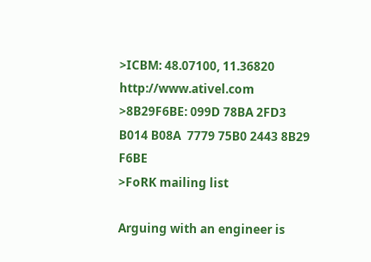>ICBM: 48.07100, 11.36820            http://www.ativel.com
>8B29F6BE: 099D 78BA 2FD3 B014 B08A  7779 75B0 2443 8B29 F6BE
>FoRK mailing list

Arguing with an engineer is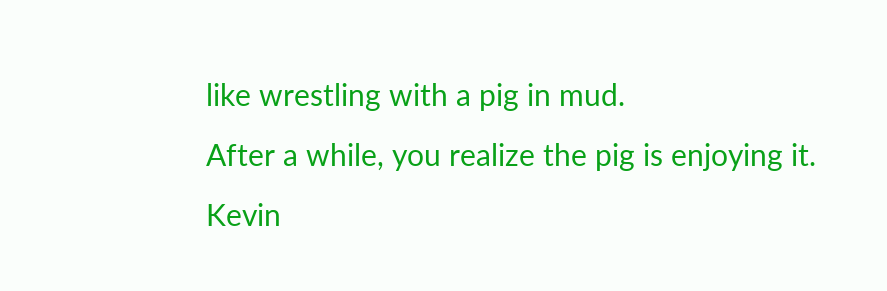like wrestling with a pig in mud.
After a while, you realize the pig is enjoying it.
Kevin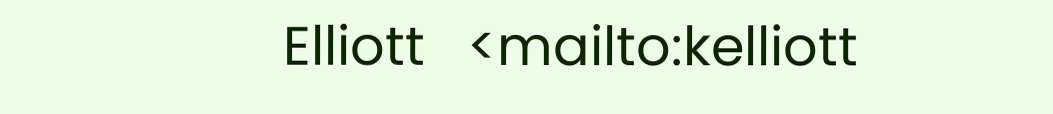Elliott   <mailto:kelliott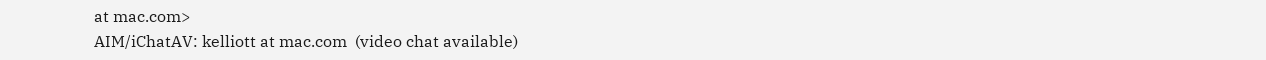at mac.com>
AIM/iChatAV: kelliott at mac.com  (video chat available)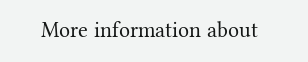More information about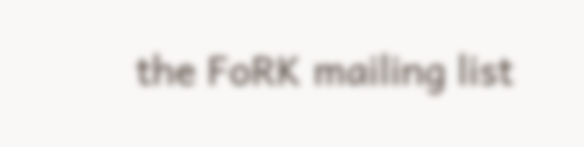the FoRK mailing list